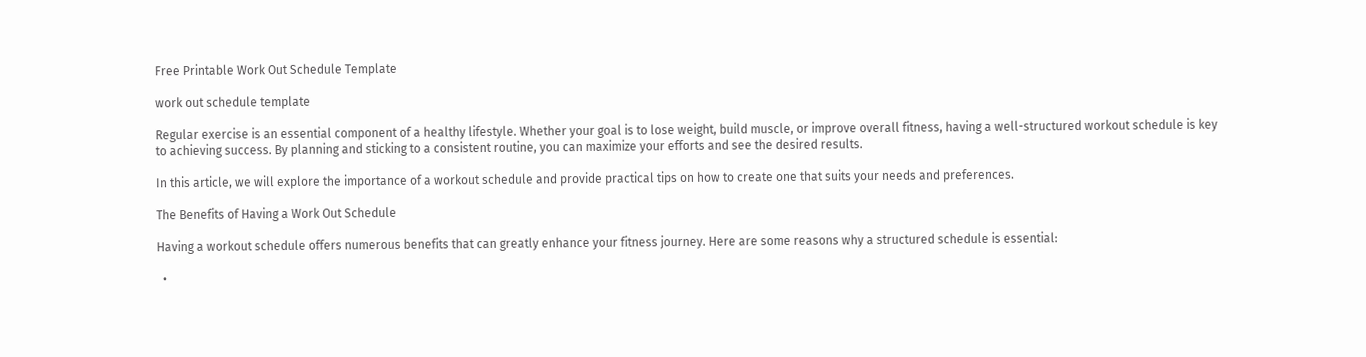Free Printable Work Out Schedule Template

work out schedule template

Regular exercise is an essential component of a healthy lifestyle. Whether your goal is to lose weight, build muscle, or improve overall fitness, having a well-structured workout schedule is key to achieving success. By planning and sticking to a consistent routine, you can maximize your efforts and see the desired results.

In this article, we will explore the importance of a workout schedule and provide practical tips on how to create one that suits your needs and preferences.

The Benefits of Having a Work Out Schedule

Having a workout schedule offers numerous benefits that can greatly enhance your fitness journey. Here are some reasons why a structured schedule is essential:

  •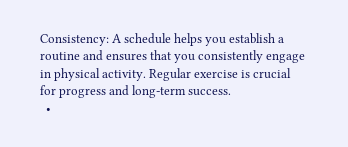Consistency: A schedule helps you establish a routine and ensures that you consistently engage in physical activity. Regular exercise is crucial for progress and long-term success.
  •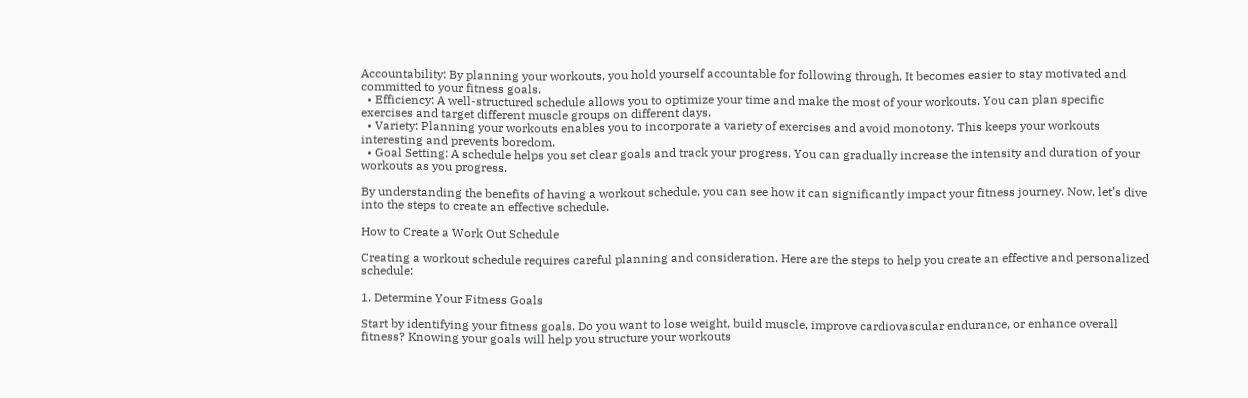Accountability: By planning your workouts, you hold yourself accountable for following through. It becomes easier to stay motivated and committed to your fitness goals.
  • Efficiency: A well-structured schedule allows you to optimize your time and make the most of your workouts. You can plan specific exercises and target different muscle groups on different days.
  • Variety: Planning your workouts enables you to incorporate a variety of exercises and avoid monotony. This keeps your workouts interesting and prevents boredom.
  • Goal Setting: A schedule helps you set clear goals and track your progress. You can gradually increase the intensity and duration of your workouts as you progress.

By understanding the benefits of having a workout schedule, you can see how it can significantly impact your fitness journey. Now, let’s dive into the steps to create an effective schedule.

How to Create a Work Out Schedule

Creating a workout schedule requires careful planning and consideration. Here are the steps to help you create an effective and personalized schedule:

1. Determine Your Fitness Goals

Start by identifying your fitness goals. Do you want to lose weight, build muscle, improve cardiovascular endurance, or enhance overall fitness? Knowing your goals will help you structure your workouts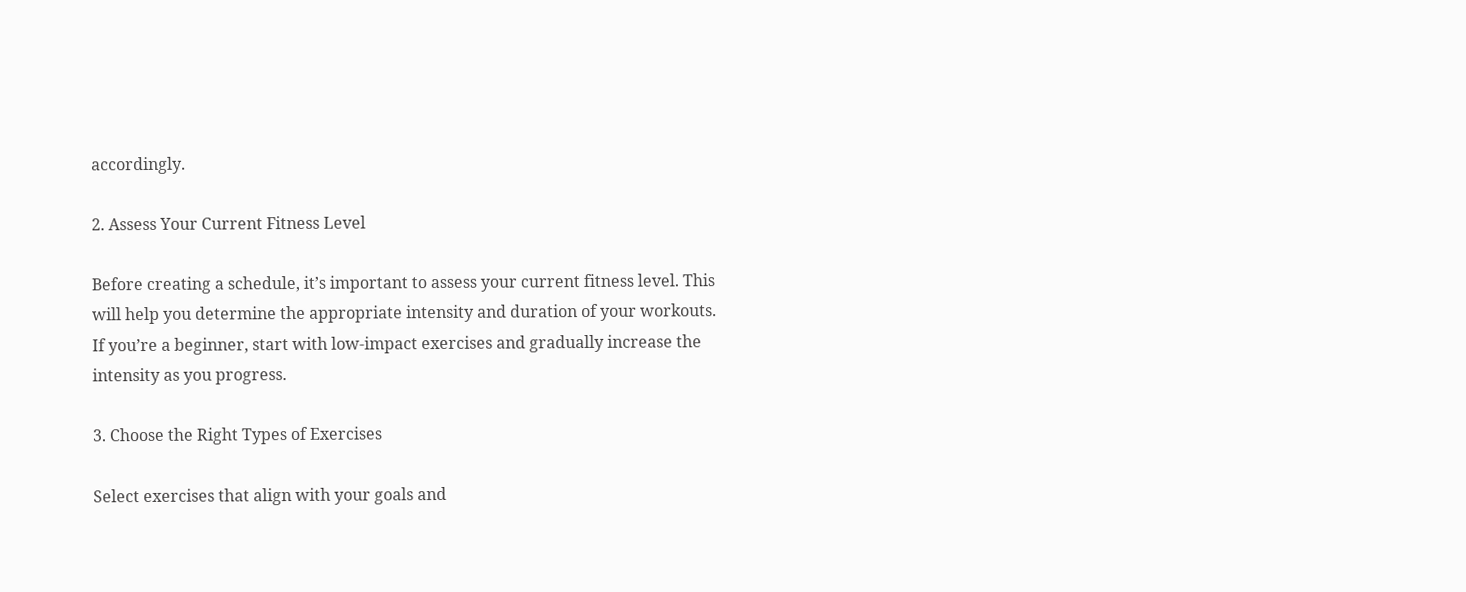accordingly.

2. Assess Your Current Fitness Level

Before creating a schedule, it’s important to assess your current fitness level. This will help you determine the appropriate intensity and duration of your workouts. If you’re a beginner, start with low-impact exercises and gradually increase the intensity as you progress.

3. Choose the Right Types of Exercises

Select exercises that align with your goals and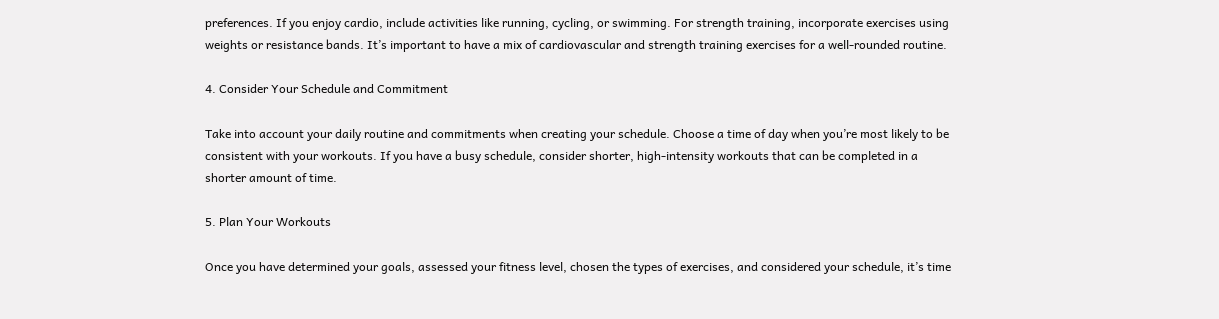preferences. If you enjoy cardio, include activities like running, cycling, or swimming. For strength training, incorporate exercises using weights or resistance bands. It’s important to have a mix of cardiovascular and strength training exercises for a well-rounded routine.

4. Consider Your Schedule and Commitment

Take into account your daily routine and commitments when creating your schedule. Choose a time of day when you’re most likely to be consistent with your workouts. If you have a busy schedule, consider shorter, high-intensity workouts that can be completed in a shorter amount of time.

5. Plan Your Workouts

Once you have determined your goals, assessed your fitness level, chosen the types of exercises, and considered your schedule, it’s time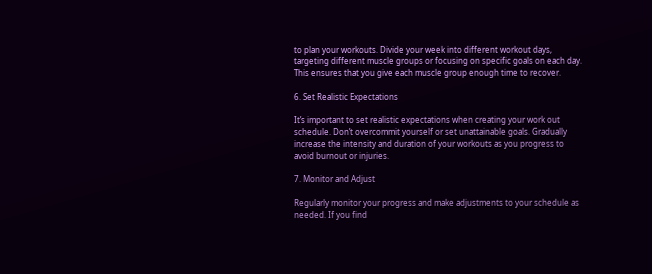to plan your workouts. Divide your week into different workout days, targeting different muscle groups or focusing on specific goals on each day. This ensures that you give each muscle group enough time to recover.

6. Set Realistic Expectations

It’s important to set realistic expectations when creating your work out schedule. Don’t overcommit yourself or set unattainable goals. Gradually increase the intensity and duration of your workouts as you progress to avoid burnout or injuries.

7. Monitor and Adjust

Regularly monitor your progress and make adjustments to your schedule as needed. If you find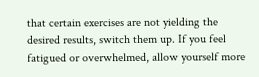that certain exercises are not yielding the desired results, switch them up. If you feel fatigued or overwhelmed, allow yourself more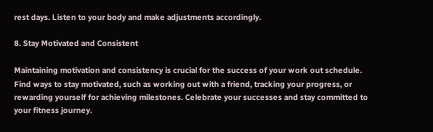rest days. Listen to your body and make adjustments accordingly.

8. Stay Motivated and Consistent

Maintaining motivation and consistency is crucial for the success of your work out schedule. Find ways to stay motivated, such as working out with a friend, tracking your progress, or rewarding yourself for achieving milestones. Celebrate your successes and stay committed to your fitness journey.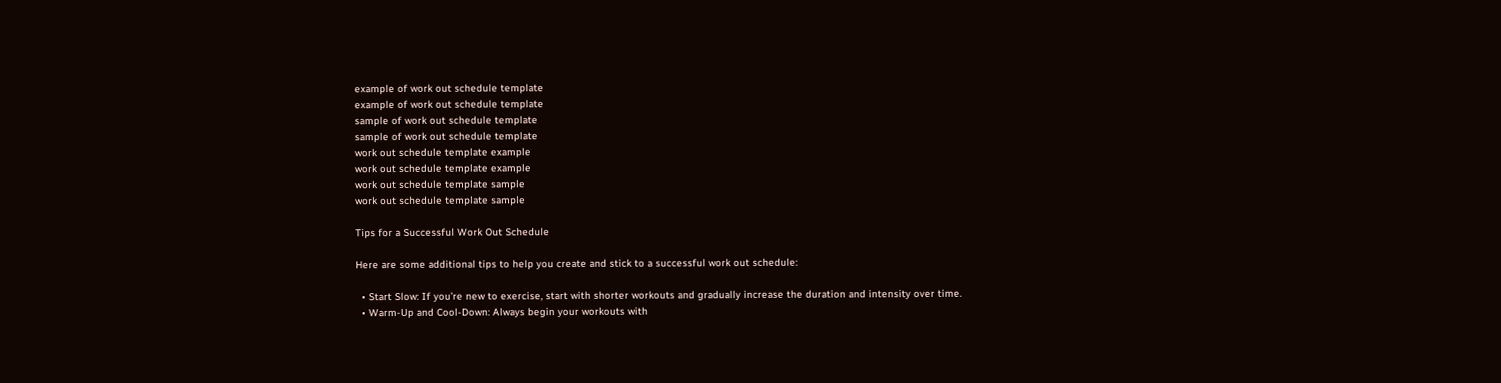example of work out schedule template
example of work out schedule template
sample of work out schedule template
sample of work out schedule template
work out schedule template example
work out schedule template example
work out schedule template sample
work out schedule template sample

Tips for a Successful Work Out Schedule

Here are some additional tips to help you create and stick to a successful work out schedule:

  • Start Slow: If you’re new to exercise, start with shorter workouts and gradually increase the duration and intensity over time.
  • Warm-Up and Cool-Down: Always begin your workouts with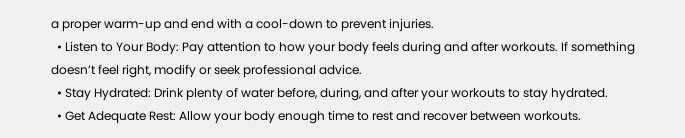a proper warm-up and end with a cool-down to prevent injuries.
  • Listen to Your Body: Pay attention to how your body feels during and after workouts. If something doesn’t feel right, modify or seek professional advice.
  • Stay Hydrated: Drink plenty of water before, during, and after your workouts to stay hydrated.
  • Get Adequate Rest: Allow your body enough time to rest and recover between workouts.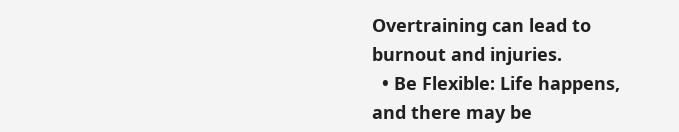Overtraining can lead to burnout and injuries.
  • Be Flexible: Life happens, and there may be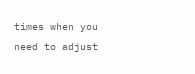times when you need to adjust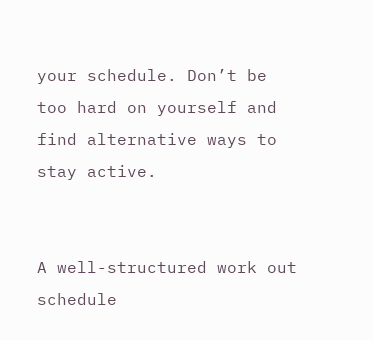your schedule. Don’t be too hard on yourself and find alternative ways to stay active.


A well-structured work out schedule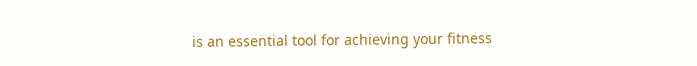is an essential tool for achieving your fitness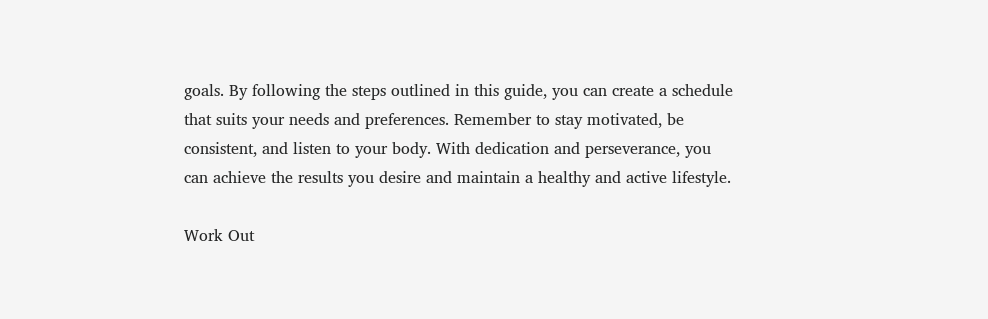goals. By following the steps outlined in this guide, you can create a schedule that suits your needs and preferences. Remember to stay motivated, be consistent, and listen to your body. With dedication and perseverance, you can achieve the results you desire and maintain a healthy and active lifestyle.

Work Out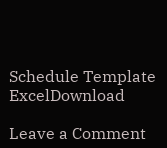Schedule Template ExcelDownload

Leave a Comment